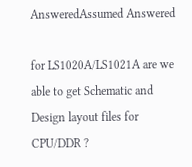AnsweredAssumed Answered

for LS1020A/LS1021A are we able to get Schematic and Design layout files for CPU/DDR ?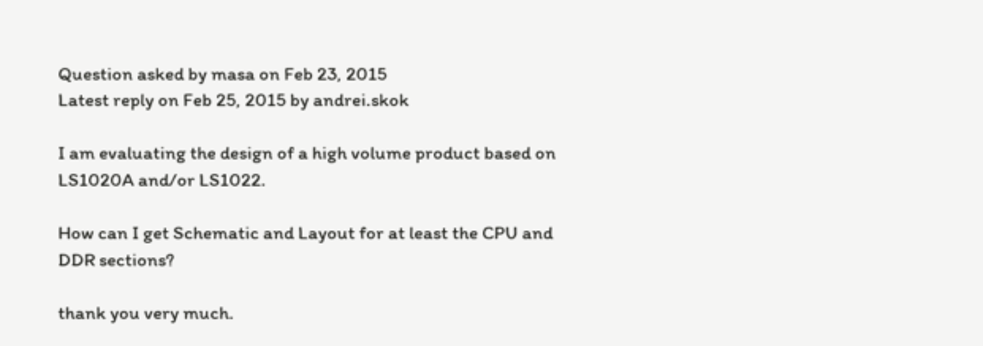Question asked by masa on Feb 23, 2015
Latest reply on Feb 25, 2015 by andrei.skok

I am evaluating the design of a high volume product based on LS1020A and/or LS1022.

How can I get Schematic and Layout for at least the CPU and DDR sections?

thank you very much.